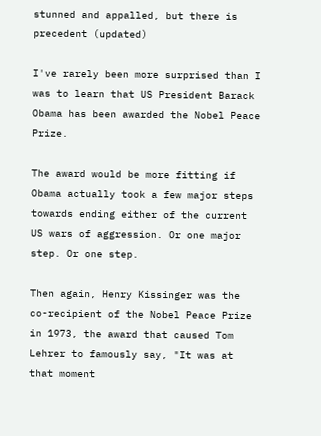stunned and appalled, but there is precedent (updated)

I've rarely been more surprised than I was to learn that US President Barack Obama has been awarded the Nobel Peace Prize.

The award would be more fitting if Obama actually took a few major steps towards ending either of the current US wars of aggression. Or one major step. Or one step.

Then again, Henry Kissinger was the co-recipient of the Nobel Peace Prize in 1973, the award that caused Tom Lehrer to famously say, "It was at that moment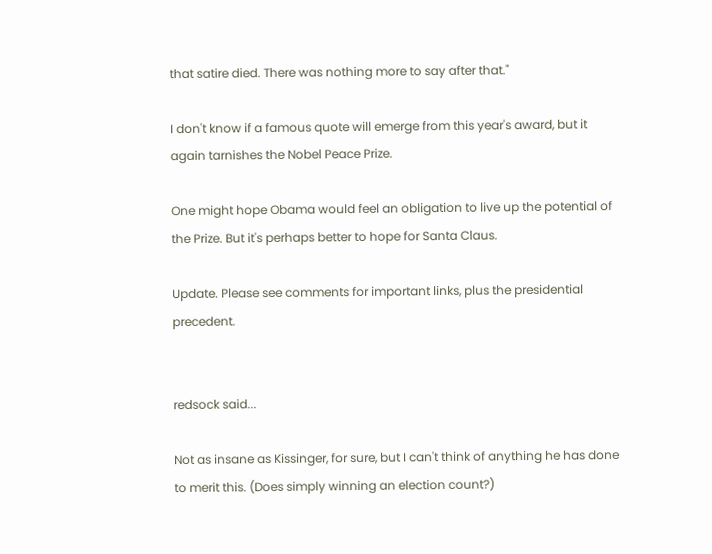that satire died. There was nothing more to say after that."

I don't know if a famous quote will emerge from this year's award, but it again tarnishes the Nobel Peace Prize.

One might hope Obama would feel an obligation to live up the potential of the Prize. But it's perhaps better to hope for Santa Claus.

Update. Please see comments for important links, plus the presidential precedent.


redsock said...

Not as insane as Kissinger, for sure, but I can't think of anything he has done to merit this. (Does simply winning an election count?)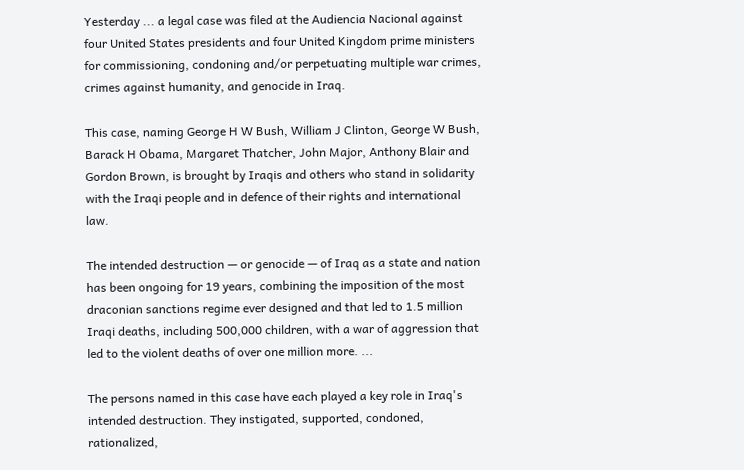Yesterday ... a legal case was filed at the Audiencia Nacional against four United States presidents and four United Kingdom prime ministers for commissioning, condoning and/or perpetuating multiple war crimes, crimes against humanity, and genocide in Iraq.

This case, naming George H W Bush, William J Clinton, George W Bush, Barack H Obama, Margaret Thatcher, John Major, Anthony Blair and Gordon Brown, is brought by Iraqis and others who stand in solidarity with the Iraqi people and in defence of their rights and international law.

The intended destruction — or genocide — of Iraq as a state and nation has been ongoing for 19 years, combining the imposition of the most draconian sanctions regime ever designed and that led to 1.5 million Iraqi deaths, including 500,000 children, with a war of aggression that led to the violent deaths of over one million more. ...

The persons named in this case have each played a key role in Iraq's intended destruction. They instigated, supported, condoned, rationalized,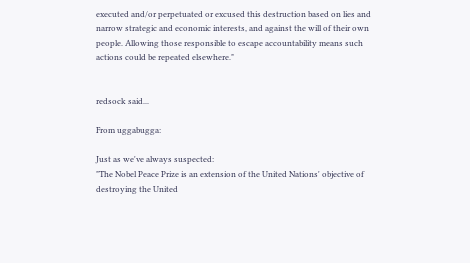executed and/or perpetuated or excused this destruction based on lies and narrow strategic and economic interests, and against the will of their own people. Allowing those responsible to escape accountability means such actions could be repeated elsewhere."


redsock said...

From uggabugga:

Just as we've always suspected:
"The Nobel Peace Prize is an extension of the United Nations' objective of destroying the United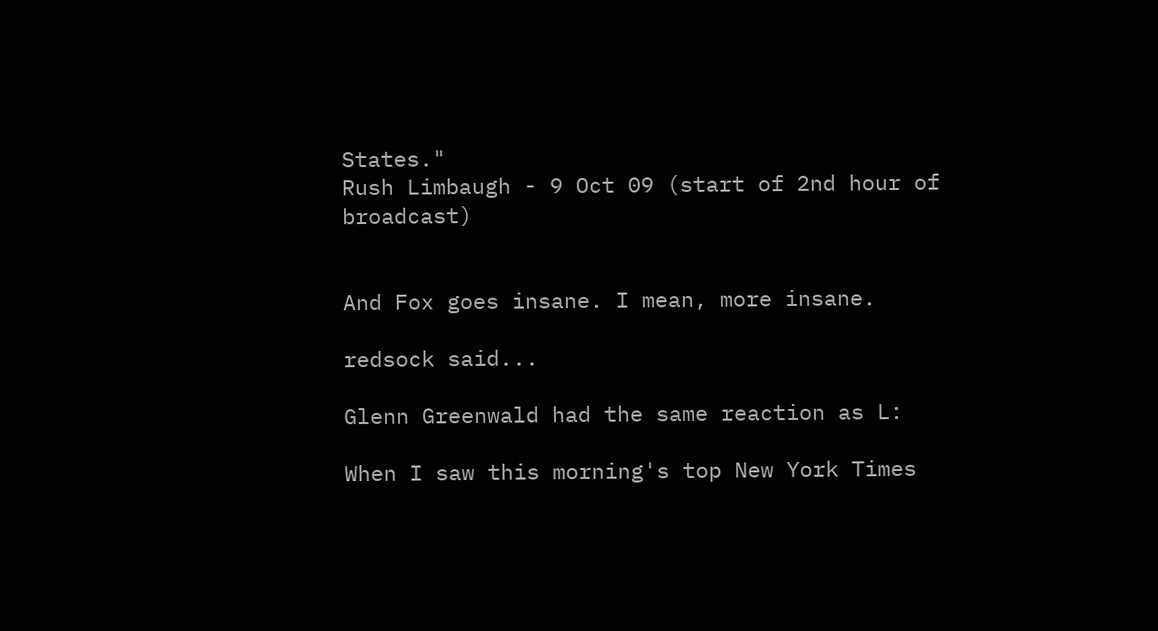States."
Rush Limbaugh - 9 Oct 09 (start of 2nd hour of broadcast)


And Fox goes insane. I mean, more insane.

redsock said...

Glenn Greenwald had the same reaction as L:

When I saw this morning's top New York Times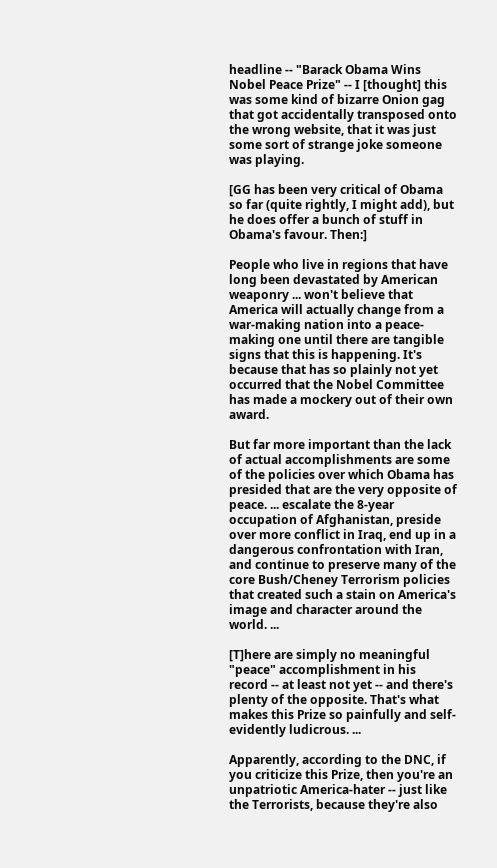headline -- "Barack Obama Wins Nobel Peace Prize" -- I [thought] this was some kind of bizarre Onion gag that got accidentally transposed onto the wrong website, that it was just some sort of strange joke someone was playing.

[GG has been very critical of Obama so far (quite rightly, I might add), but he does offer a bunch of stuff in Obama's favour. Then:]

People who live in regions that have long been devastated by American weaponry ... won't believe that America will actually change from a war-making nation into a peace-making one until there are tangible signs that this is happening. It's because that has so plainly not yet occurred that the Nobel Committee has made a mockery out of their own award.

But far more important than the lack of actual accomplishments are some of the policies over which Obama has presided that are the very opposite of peace. ... escalate the 8-year occupation of Afghanistan, preside over more conflict in Iraq, end up in a dangerous confrontation with Iran, and continue to preserve many of the core Bush/Cheney Terrorism policies that created such a stain on America's image and character around the world. ...

[T]here are simply no meaningful "peace" accomplishment in his record -- at least not yet -- and there's plenty of the opposite. That's what makes this Prize so painfully and self-evidently ludicrous. ...

Apparently, according to the DNC, if you criticize this Prize, then you're an unpatriotic America-hater -- just like the Terrorists, because they're also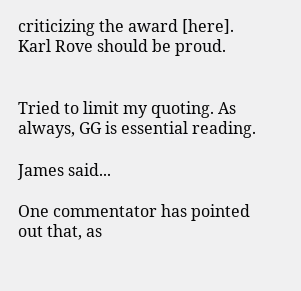criticizing the award [here]. Karl Rove should be proud.


Tried to limit my quoting. As always, GG is essential reading.

James said...

One commentator has pointed out that, as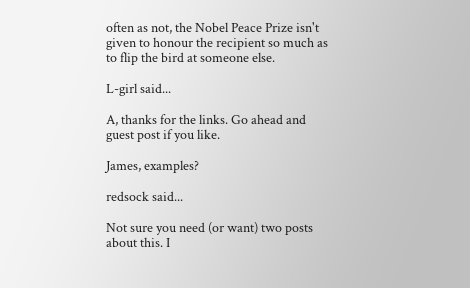often as not, the Nobel Peace Prize isn't given to honour the recipient so much as to flip the bird at someone else.

L-girl said...

A, thanks for the links. Go ahead and guest post if you like.

James, examples?

redsock said...

Not sure you need (or want) two posts about this. I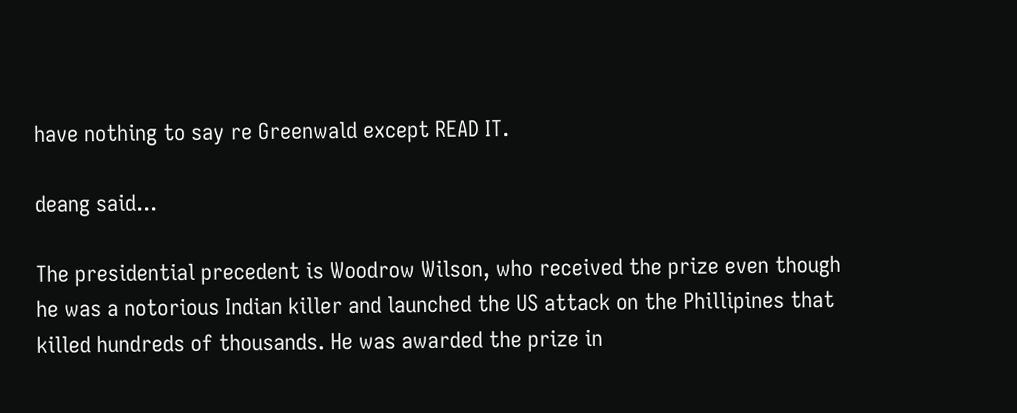have nothing to say re Greenwald except READ IT.

deang said...

The presidential precedent is Woodrow Wilson, who received the prize even though he was a notorious Indian killer and launched the US attack on the Phillipines that killed hundreds of thousands. He was awarded the prize in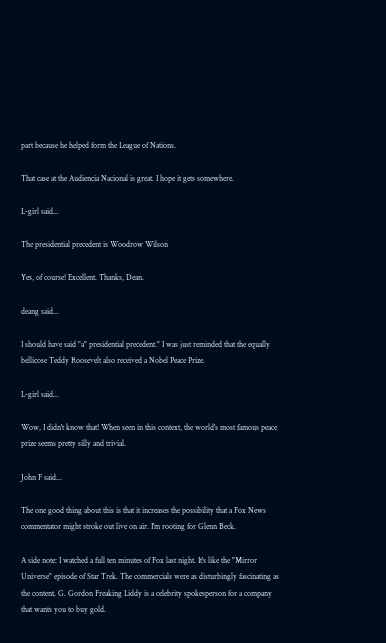part because he helped form the League of Nations.

That case at the Audiencia Nacional is great. I hope it gets somewhere.

L-girl said...

The presidential precedent is Woodrow Wilson

Yes, of course! Excellent. Thanks, Dean.

deang said...

I should have said "a" presidential precedent." I was just reminded that the equally bellicose Teddy Roosevelt also received a Nobel Peace Prize.

L-girl said...

Wow, I didn't know that! When seen in this context, the world's most famous peace prize seems pretty silly and trivial.

John F said...

The one good thing about this is that it increases the possibility that a Fox News commentator might stroke out live on air. I'm rooting for Glenn Beck.

A side note: I watched a full ten minutes of Fox last night. It's like the "Mirror Universe" episode of Star Trek. The commercials were as disturbingly fascinating as the content. G. Gordon Freaking Liddy is a celebrity spokesperson for a company that wants you to buy gold.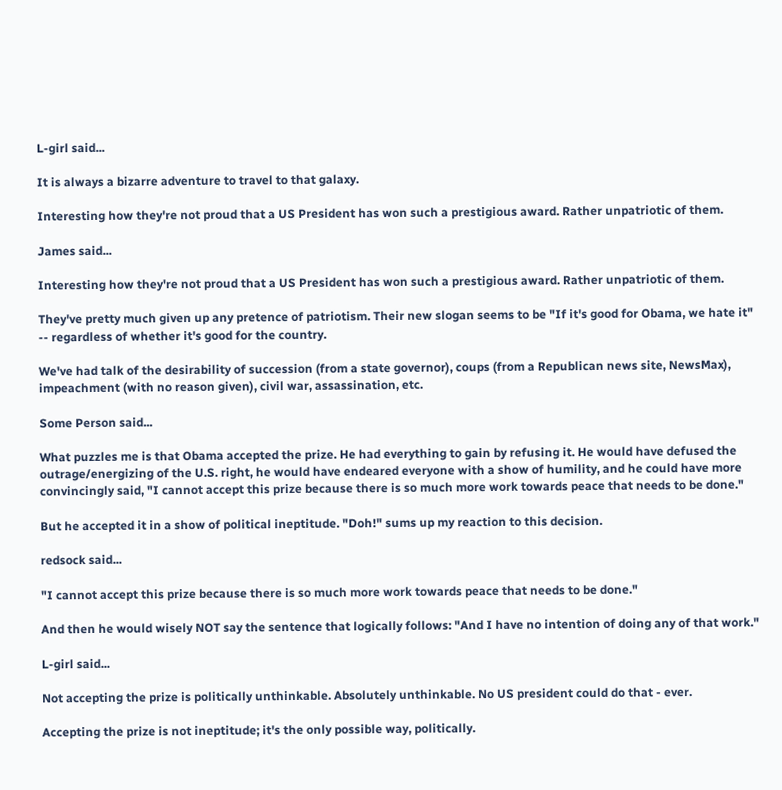L-girl said...

It is always a bizarre adventure to travel to that galaxy.

Interesting how they're not proud that a US President has won such a prestigious award. Rather unpatriotic of them.

James said...

Interesting how they're not proud that a US President has won such a prestigious award. Rather unpatriotic of them.

They've pretty much given up any pretence of patriotism. Their new slogan seems to be "If it's good for Obama, we hate it" -- regardless of whether it's good for the country.

We've had talk of the desirability of succession (from a state governor), coups (from a Republican news site, NewsMax), impeachment (with no reason given), civil war, assassination, etc.

Some Person said...

What puzzles me is that Obama accepted the prize. He had everything to gain by refusing it. He would have defused the outrage/energizing of the U.S. right, he would have endeared everyone with a show of humility, and he could have more convincingly said, "I cannot accept this prize because there is so much more work towards peace that needs to be done."

But he accepted it in a show of political ineptitude. "Doh!" sums up my reaction to this decision.

redsock said...

"I cannot accept this prize because there is so much more work towards peace that needs to be done."

And then he would wisely NOT say the sentence that logically follows: "And I have no intention of doing any of that work."

L-girl said...

Not accepting the prize is politically unthinkable. Absolutely unthinkable. No US president could do that - ever.

Accepting the prize is not ineptitude; it's the only possible way, politically.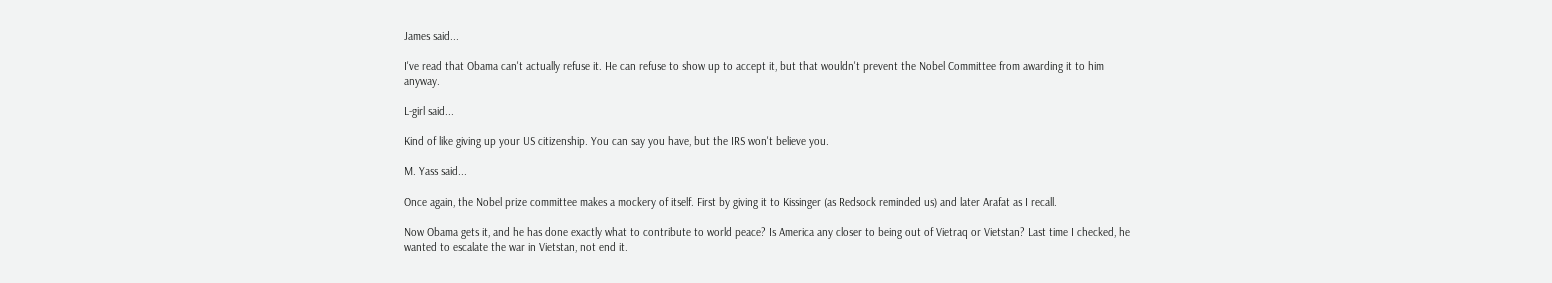James said...

I've read that Obama can't actually refuse it. He can refuse to show up to accept it, but that wouldn't prevent the Nobel Committee from awarding it to him anyway.

L-girl said...

Kind of like giving up your US citizenship. You can say you have, but the IRS won't believe you.

M. Yass said...

Once again, the Nobel prize committee makes a mockery of itself. First by giving it to Kissinger (as Redsock reminded us) and later Arafat as I recall.

Now Obama gets it, and he has done exactly what to contribute to world peace? Is America any closer to being out of Vietraq or Vietstan? Last time I checked, he wanted to escalate the war in Vietstan, not end it.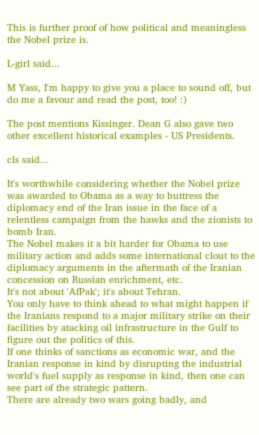This is further proof of how political and meaningless the Nobel prize is.

L-girl said...

M Yass, I'm happy to give you a place to sound off, but do me a favour and read the post, too! :)

The post mentions Kissinger. Dean G also gave two other excellent historical examples - US Presidents.

cls said...

It's worthwhile considering whether the Nobel prize was awarded to Obama as a way to buttress the diplomacy end of the Iran issue in the face of a relentless campaign from the hawks and the zionists to bomb Iran.
The Nobel makes it a bit harder for Obama to use military action and adds some international clout to the diplomacy arguments in the aftermath of the Iranian concession on Russian enrichment, etc.
It's not about 'AfPak'; it's about Tehran.
You only have to think ahead to what might happen if the Iranians respond to a major military strike on their facilities by atacking oil infrastructure in the Gulf to figure out the politics of this.
If one thinks of sanctions as economic war, and the Iranian response in kind by disrupting the industrial world's fuel supply as response in kind, then one can see part of the strategic pattern.
There are already two wars going badly, and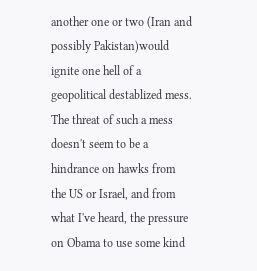another one or two (Iran and possibly Pakistan)would ignite one hell of a geopolitical destablized mess. The threat of such a mess doesn't seem to be a hindrance on hawks from the US or Israel, and from what I've heard, the pressure on Obama to use some kind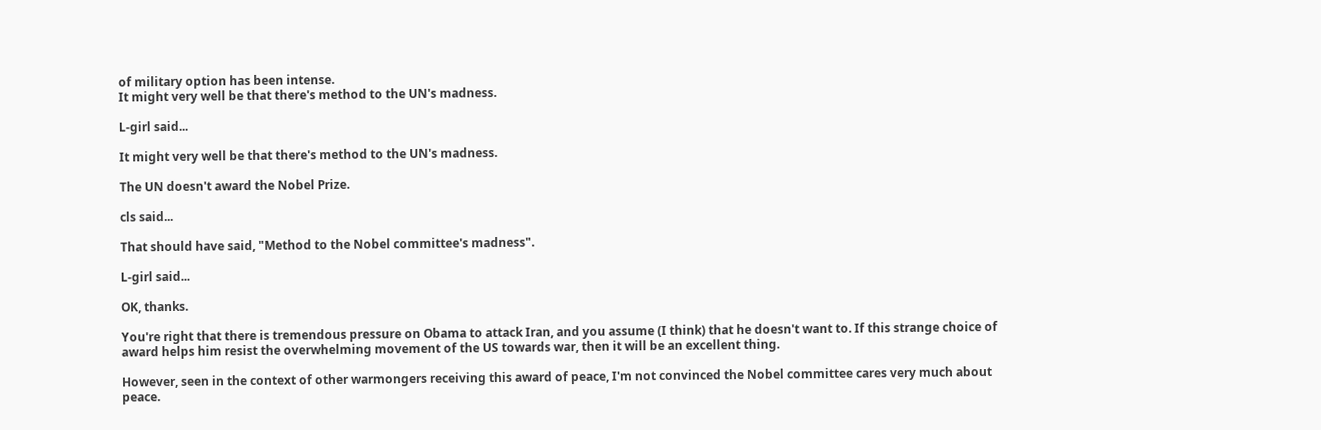of military option has been intense.
It might very well be that there's method to the UN's madness.

L-girl said...

It might very well be that there's method to the UN's madness.

The UN doesn't award the Nobel Prize.

cls said...

That should have said, "Method to the Nobel committee's madness".

L-girl said...

OK, thanks.

You're right that there is tremendous pressure on Obama to attack Iran, and you assume (I think) that he doesn't want to. If this strange choice of award helps him resist the overwhelming movement of the US towards war, then it will be an excellent thing.

However, seen in the context of other warmongers receiving this award of peace, I'm not convinced the Nobel committee cares very much about peace.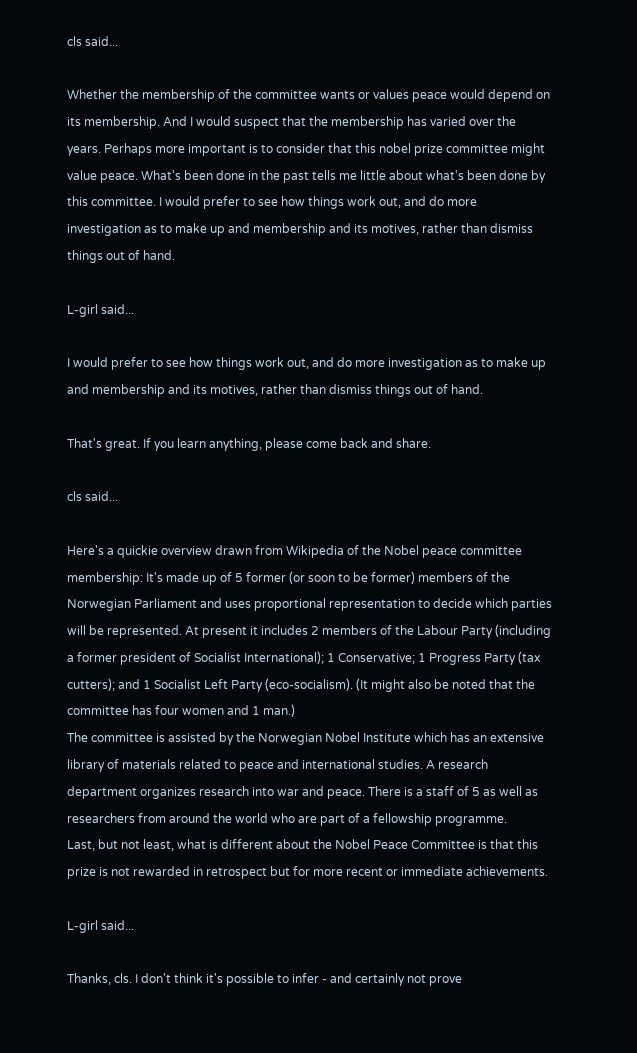cls said...

Whether the membership of the committee wants or values peace would depend on its membership. And I would suspect that the membership has varied over the years. Perhaps more important is to consider that this nobel prize committee might value peace. What's been done in the past tells me little about what's been done by this committee. I would prefer to see how things work out, and do more investigation as to make up and membership and its motives, rather than dismiss things out of hand.

L-girl said...

I would prefer to see how things work out, and do more investigation as to make up and membership and its motives, rather than dismiss things out of hand.

That's great. If you learn anything, please come back and share.

cls said...

Here's a quickie overview drawn from Wikipedia of the Nobel peace committee membership: It's made up of 5 former (or soon to be former) members of the Norwegian Parliament and uses proportional representation to decide which parties will be represented. At present it includes 2 members of the Labour Party (including a former president of Socialist International); 1 Conservative; 1 Progress Party (tax cutters); and 1 Socialist Left Party (eco-socialism). (It might also be noted that the committee has four women and 1 man.)
The committee is assisted by the Norwegian Nobel Institute which has an extensive library of materials related to peace and international studies. A research department organizes research into war and peace. There is a staff of 5 as well as researchers from around the world who are part of a fellowship programme.
Last, but not least, what is different about the Nobel Peace Committee is that this prize is not rewarded in retrospect but for more recent or immediate achievements.

L-girl said...

Thanks, cls. I don't think it's possible to infer - and certainly not prove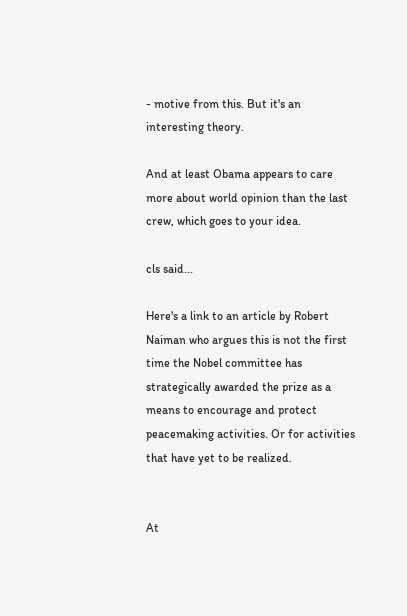- motive from this. But it's an interesting theory.

And at least Obama appears to care more about world opinion than the last crew, which goes to your idea.

cls said...

Here's a link to an article by Robert Naiman who argues this is not the first time the Nobel committee has strategically awarded the prize as a means to encourage and protect peacemaking activities. Or for activities that have yet to be realized.


At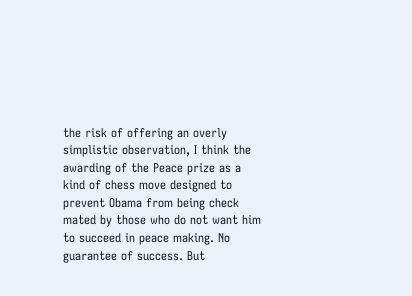the risk of offering an overly simplistic observation, I think the awarding of the Peace prize as a kind of chess move designed to prevent Obama from being check mated by those who do not want him to succeed in peace making. No guarantee of success. But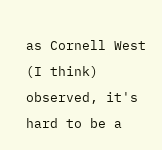as Cornell West (I think) observed, it's hard to be a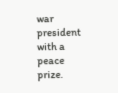war president with a peace prize.